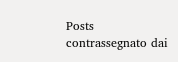Posts contrassegnato dai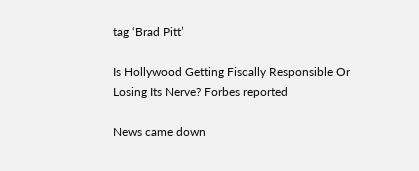tag ‘Brad Pitt’

Is Hollywood Getting Fiscally Responsible Or Losing Its Nerve? Forbes reported

News came down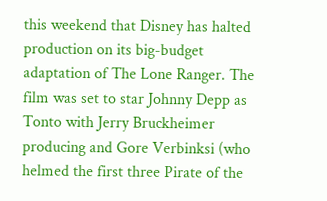this weekend that Disney has halted production on its big-budget adaptation of The Lone Ranger. The film was set to star Johnny Depp as Tonto with Jerry Bruckheimer producing and Gore Verbinksi (who helmed the first three Pirate of the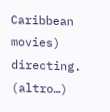Caribbean movies) directing. (altro…)